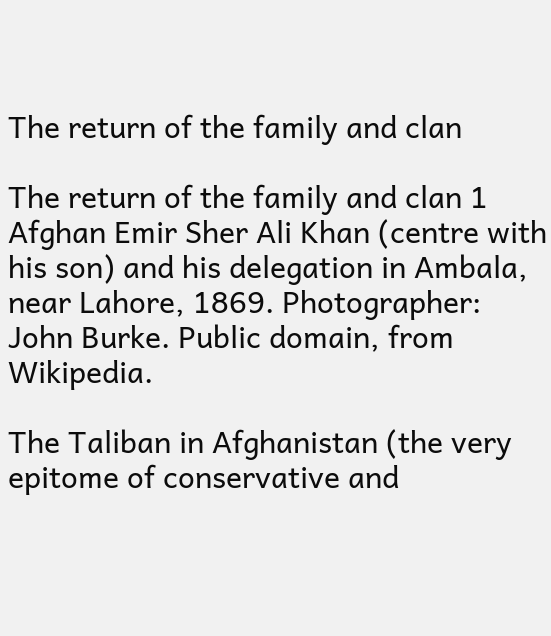The return of the family and clan

The return of the family and clan 1
Afghan Emir Sher Ali Khan (centre with his son) and his delegation in Ambala, near Lahore, 1869. Photographer: John Burke. Public domain, from Wikipedia.

The Taliban in Afghanistan (the very epitome of conservative and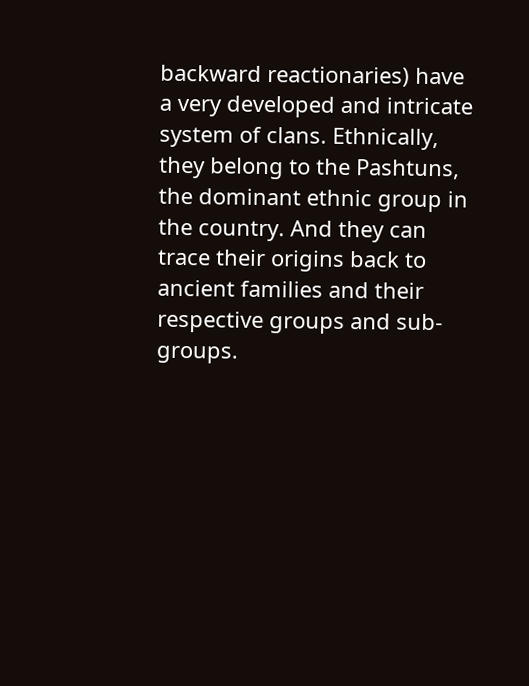backward reactionaries) have a very developed and intricate system of clans. Ethnically, they belong to the Pashtuns, the dominant ethnic group in the country. And they can trace their origins back to ancient families and their respective groups and sub-groups.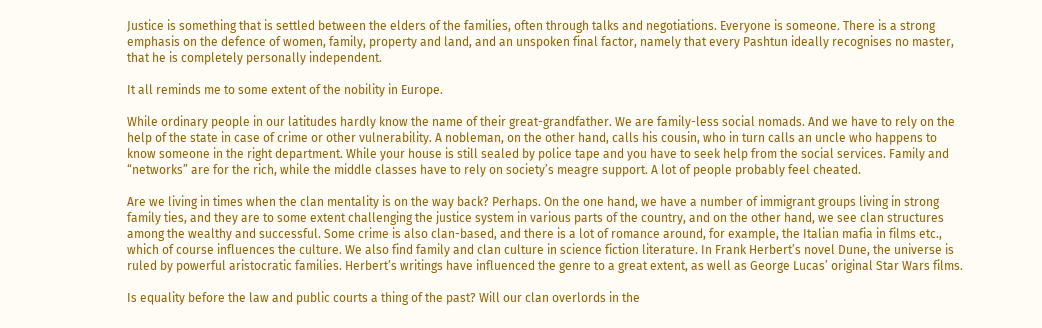Justice is something that is settled between the elders of the families, often through talks and negotiations. Everyone is someone. There is a strong emphasis on the defence of women, family, property and land, and an unspoken final factor, namely that every Pashtun ideally recognises no master, that he is completely personally independent.

It all reminds me to some extent of the nobility in Europe.

While ordinary people in our latitudes hardly know the name of their great-grandfather. We are family-less social nomads. And we have to rely on the help of the state in case of crime or other vulnerability. A nobleman, on the other hand, calls his cousin, who in turn calls an uncle who happens to know someone in the right department. While your house is still sealed by police tape and you have to seek help from the social services. Family and “networks” are for the rich, while the middle classes have to rely on society’s meagre support. A lot of people probably feel cheated.

Are we living in times when the clan mentality is on the way back? Perhaps. On the one hand, we have a number of immigrant groups living in strong family ties, and they are to some extent challenging the justice system in various parts of the country, and on the other hand, we see clan structures among the wealthy and successful. Some crime is also clan-based, and there is a lot of romance around, for example, the Italian mafia in films etc., which of course influences the culture. We also find family and clan culture in science fiction literature. In Frank Herbert’s novel Dune, the universe is ruled by powerful aristocratic families. Herbert’s writings have influenced the genre to a great extent, as well as George Lucas’ original Star Wars films.

Is equality before the law and public courts a thing of the past? Will our clan overlords in the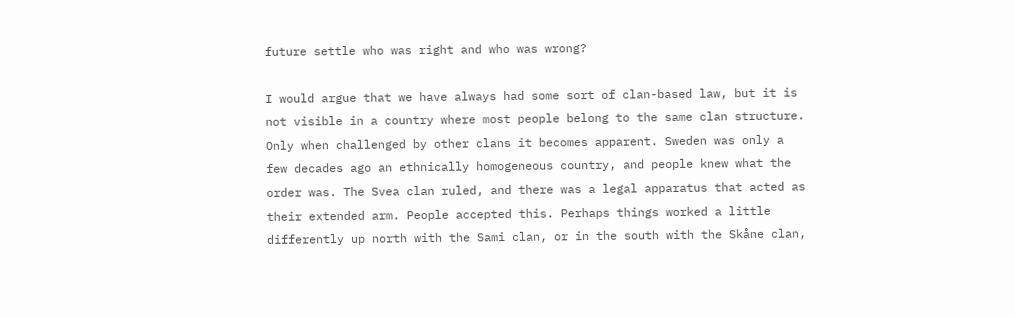future settle who was right and who was wrong?

I would argue that we have always had some sort of clan-based law, but it is not visible in a country where most people belong to the same clan structure. Only when challenged by other clans it becomes apparent. Sweden was only a few decades ago an ethnically homogeneous country, and people knew what the order was. The Svea clan ruled, and there was a legal apparatus that acted as their extended arm. People accepted this. Perhaps things worked a little differently up north with the Sami clan, or in the south with the Skåne clan,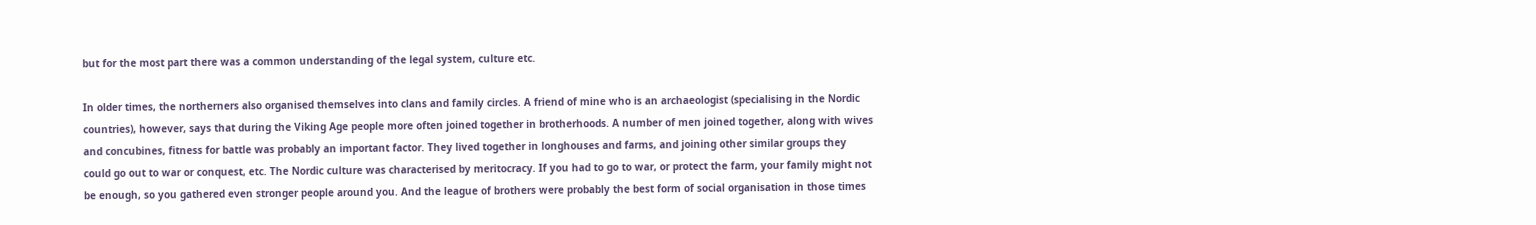but for the most part there was a common understanding of the legal system, culture etc.

In older times, the northerners also organised themselves into clans and family circles. A friend of mine who is an archaeologist (specialising in the Nordic countries), however, says that during the Viking Age people more often joined together in brotherhoods. A number of men joined together, along with wives and concubines, fitness for battle was probably an important factor. They lived together in longhouses and farms, and joining other similar groups they could go out to war or conquest, etc. The Nordic culture was characterised by meritocracy. If you had to go to war, or protect the farm, your family might not be enough, so you gathered even stronger people around you. And the league of brothers were probably the best form of social organisation in those times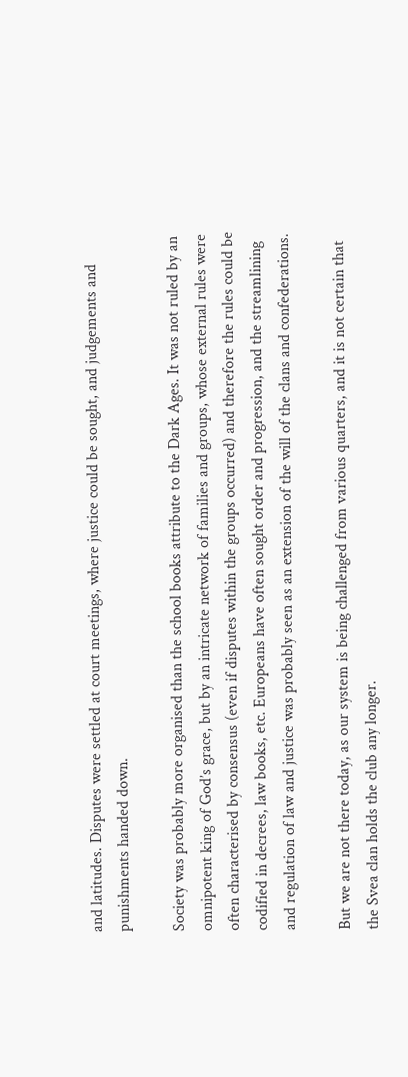and latitudes. Disputes were settled at court meetings, where justice could be sought, and judgements and punishments handed down.

Society was probably more organised than the school books attribute to the Dark Ages. It was not ruled by an omnipotent king of God’s grace, but by an intricate network of families and groups, whose external rules were often characterised by consensus (even if disputes within the groups occurred) and therefore the rules could be codified in decrees, law books, etc. Europeans have often sought order and progression, and the streamlining and regulation of law and justice was probably seen as an extension of the will of the clans and confederations.

But we are not there today, as our system is being challenged from various quarters, and it is not certain that the Svea clan holds the club any longer.